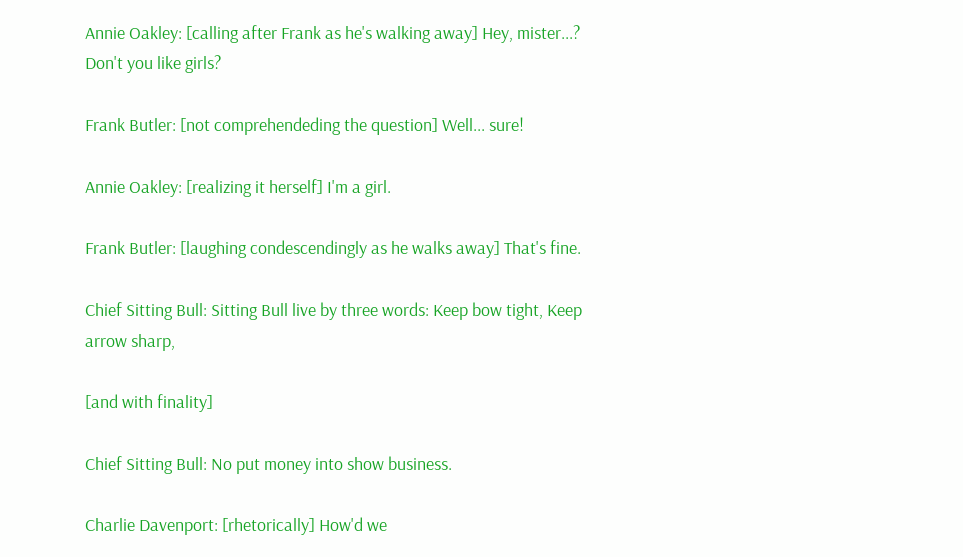Annie Oakley: [calling after Frank as he's walking away] Hey, mister...? Don't you like girls?

Frank Butler: [not comprehendeding the question] Well... sure!

Annie Oakley: [realizing it herself] I'm a girl.

Frank Butler: [laughing condescendingly as he walks away] That's fine.

Chief Sitting Bull: Sitting Bull live by three words: Keep bow tight, Keep arrow sharp,

[and with finality]

Chief Sitting Bull: No put money into show business.

Charlie Davenport: [rhetorically] How'd we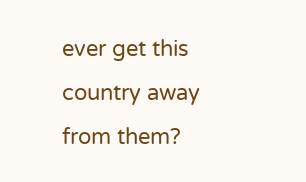ever get this country away from them?